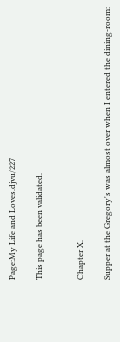Page:My Life and Loves.djvu/227

This page has been validated.


Chapter X.

Supper at the Gregory's was almost over when I entered the dining-room: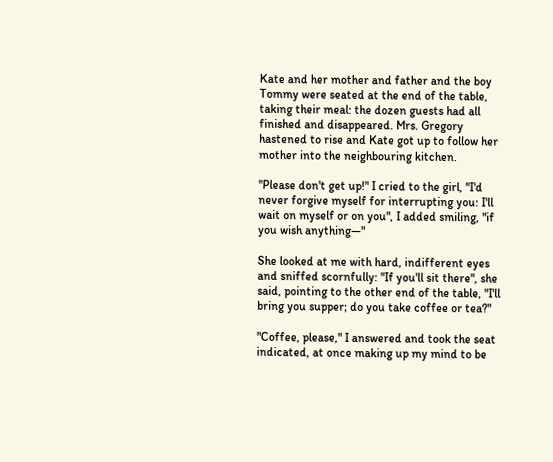Kate and her mother and father and the boy Tommy were seated at the end of the table, taking their meal: the dozen guests had all finished and disappeared. Mrs. Gregory hastened to rise and Kate got up to follow her mother into the neighbouring kitchen.

"Please don't get up!" I cried to the girl, "I'd never forgive myself for interrupting you: I'll wait on myself or on you", I added smiling, "if you wish anything—"

She looked at me with hard, indifferent eyes and sniffed scornfully: "If you'll sit there", she said, pointing to the other end of the table, "I'll bring you supper; do you take coffee or tea?"

"Coffee, please," I answered and took the seat indicated, at once making up my mind to be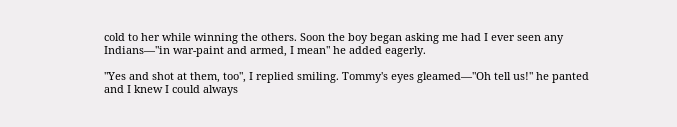cold to her while winning the others. Soon the boy began asking me had I ever seen any Indians—"in war-paint and armed, I mean" he added eagerly.

"Yes and shot at them, too", I replied smiling. Tommy's eyes gleamed—"Oh tell us!" he panted and I knew I could always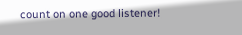count on one good listener!